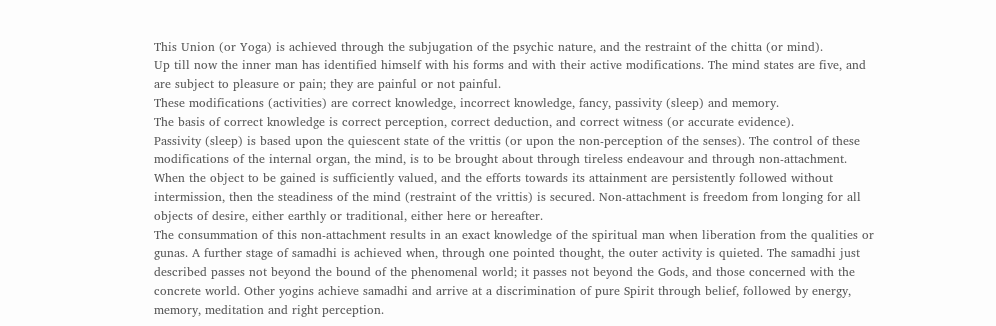This Union (or Yoga) is achieved through the subjugation of the psychic nature, and the restraint of the chitta (or mind).
Up till now the inner man has identified himself with his forms and with their active modifications. The mind states are five, and are subject to pleasure or pain; they are painful or not painful.
These modifications (activities) are correct knowledge, incorrect knowledge, fancy, passivity (sleep) and memory.
The basis of correct knowledge is correct perception, correct deduction, and correct witness (or accurate evidence).
Passivity (sleep) is based upon the quiescent state of the vrittis (or upon the non-perception of the senses). The control of these modifications of the internal organ, the mind, is to be brought about through tireless endeavour and through non-attachment.
When the object to be gained is sufficiently valued, and the efforts towards its attainment are persistently followed without intermission, then the steadiness of the mind (restraint of the vrittis) is secured. Non-attachment is freedom from longing for all objects of desire, either earthly or traditional, either here or hereafter.
The consummation of this non-attachment results in an exact knowledge of the spiritual man when liberation from the qualities or gunas. A further stage of samadhi is achieved when, through one pointed thought, the outer activity is quieted. The samadhi just described passes not beyond the bound of the phenomenal world; it passes not beyond the Gods, and those concerned with the concrete world. Other yogins achieve samadhi and arrive at a discrimination of pure Spirit through belief, followed by energy, memory, meditation and right perception.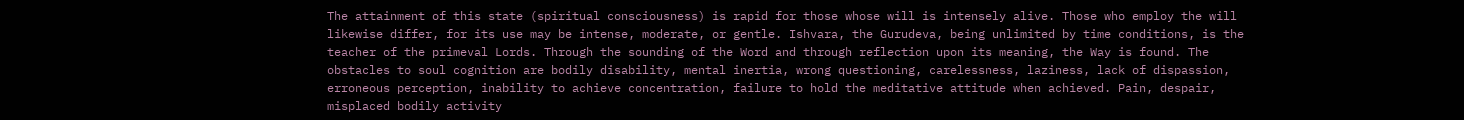The attainment of this state (spiritual consciousness) is rapid for those whose will is intensely alive. Those who employ the will likewise differ, for its use may be intense, moderate, or gentle. Ishvara, the Gurudeva, being unlimited by time conditions, is the teacher of the primeval Lords. Through the sounding of the Word and through reflection upon its meaning, the Way is found. The obstacles to soul cognition are bodily disability, mental inertia, wrong questioning, carelessness, laziness, lack of dispassion, erroneous perception, inability to achieve concentration, failure to hold the meditative attitude when achieved. Pain, despair, misplaced bodily activity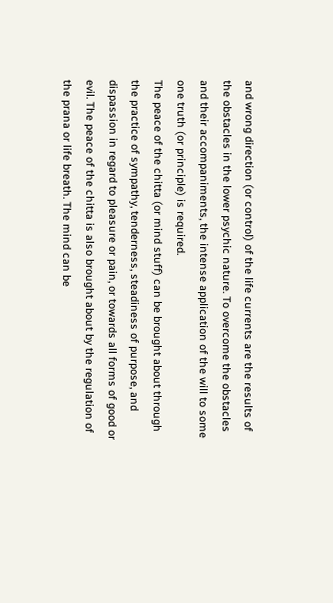and wrong direction (or control) of the life currents are the results of the obstacles in the lower psychic nature. To overcome the obstacles and their accompaniments, the intense application of the will to some one truth (or principle) is required.
The peace of the chitta (or mind stuff) can be brought about through the practice of sympathy, tenderness, steadiness of purpose, and dispassion in regard to pleasure or pain, or towards all forms of good or evil. The peace of the chitta is also brought about by the regulation of the prana or life breath. The mind can be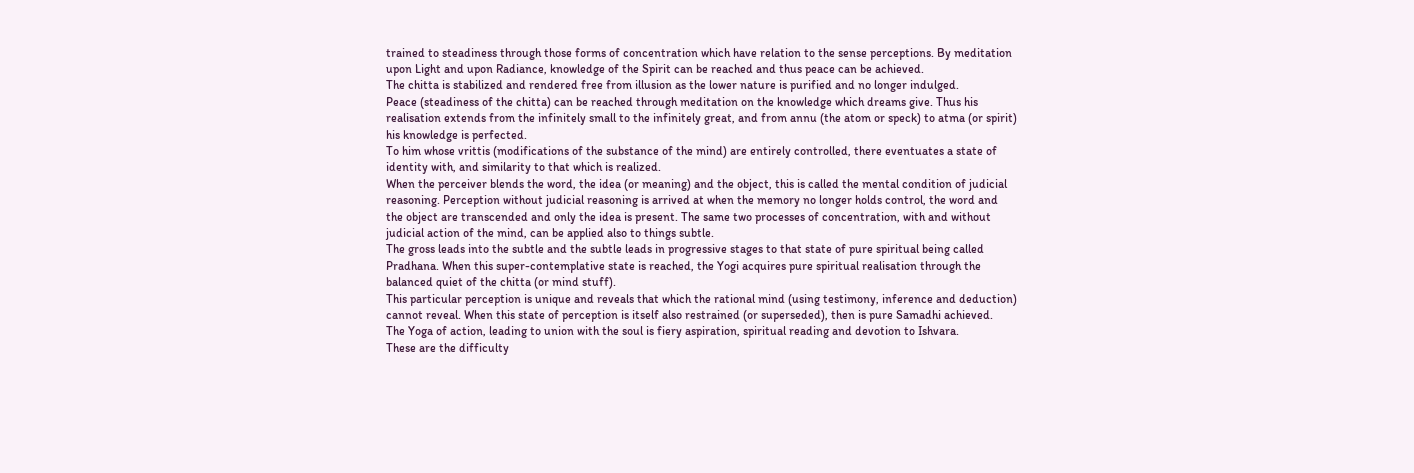trained to steadiness through those forms of concentration which have relation to the sense perceptions. By meditation upon Light and upon Radiance, knowledge of the Spirit can be reached and thus peace can be achieved.
The chitta is stabilized and rendered free from illusion as the lower nature is purified and no longer indulged.
Peace (steadiness of the chitta) can be reached through meditation on the knowledge which dreams give. Thus his realisation extends from the infinitely small to the infinitely great, and from annu (the atom or speck) to atma (or spirit) his knowledge is perfected.
To him whose vrittis (modifications of the substance of the mind) are entirely controlled, there eventuates a state of identity with, and similarity to that which is realized.
When the perceiver blends the word, the idea (or meaning) and the object, this is called the mental condition of judicial reasoning. Perception without judicial reasoning is arrived at when the memory no longer holds control, the word and the object are transcended and only the idea is present. The same two processes of concentration, with and without judicial action of the mind, can be applied also to things subtle.
The gross leads into the subtle and the subtle leads in progressive stages to that state of pure spiritual being called Pradhana. When this super-contemplative state is reached, the Yogi acquires pure spiritual realisation through the balanced quiet of the chitta (or mind stuff).
This particular perception is unique and reveals that which the rational mind (using testimony, inference and deduction) cannot reveal. When this state of perception is itself also restrained (or superseded), then is pure Samadhi achieved.
The Yoga of action, leading to union with the soul is fiery aspiration, spiritual reading and devotion to Ishvara.
These are the difficulty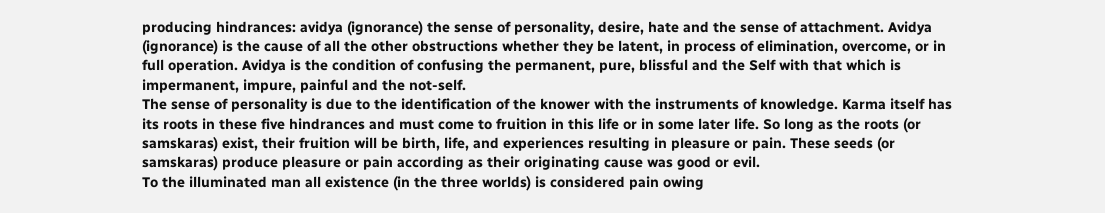producing hindrances: avidya (ignorance) the sense of personality, desire, hate and the sense of attachment. Avidya (ignorance) is the cause of all the other obstructions whether they be latent, in process of elimination, overcome, or in full operation. Avidya is the condition of confusing the permanent, pure, blissful and the Self with that which is impermanent, impure, painful and the not-self.
The sense of personality is due to the identification of the knower with the instruments of knowledge. Karma itself has its roots in these five hindrances and must come to fruition in this life or in some later life. So long as the roots (or samskaras) exist, their fruition will be birth, life, and experiences resulting in pleasure or pain. These seeds (or samskaras) produce pleasure or pain according as their originating cause was good or evil.
To the illuminated man all existence (in the three worlds) is considered pain owing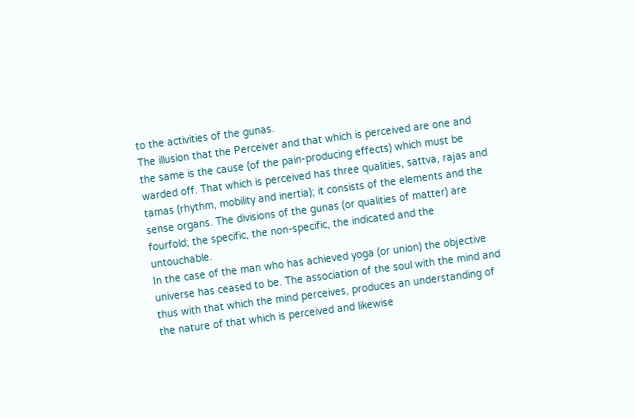to the activities of the gunas.
The illusion that the Perceiver and that which is perceived are one and the same is the cause (of the pain-producing effects) which must be warded off. That which is perceived has three qualities, sattva, rajas and tamas (rhythm, mobility and inertia); it consists of the elements and the sense organs. The divisions of the gunas (or qualities of matter) are fourfold; the specific, the non-specific, the indicated and the untouchable.
In the case of the man who has achieved yoga (or union) the objective universe has ceased to be. The association of the soul with the mind and thus with that which the mind perceives, produces an understanding of the nature of that which is perceived and likewise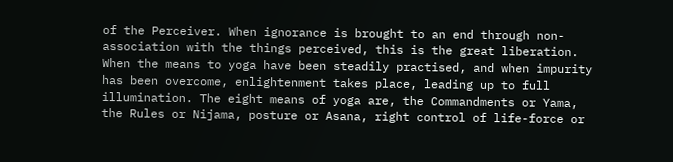of the Perceiver. When ignorance is brought to an end through non-association with the things perceived, this is the great liberation. When the means to yoga have been steadily practised, and when impurity has been overcome, enlightenment takes place, leading up to full illumination. The eight means of yoga are, the Commandments or Yama, the Rules or Nijama, posture or Asana, right control of life-force or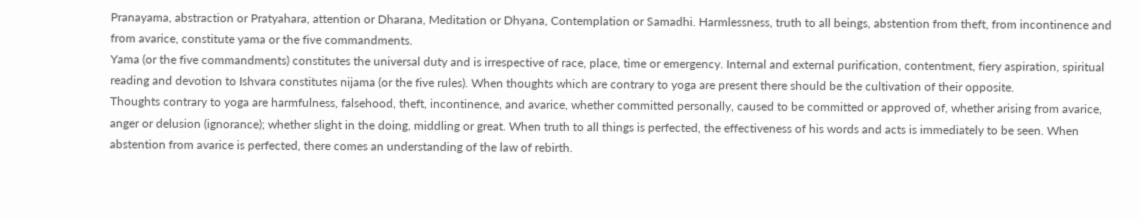Pranayama, abstraction or Pratyahara, attention or Dharana, Meditation or Dhyana, Contemplation or Samadhi. Harmlessness, truth to all beings, abstention from theft, from incontinence and from avarice, constitute yama or the five commandments.
Yama (or the five commandments) constitutes the universal duty and is irrespective of race, place, time or emergency. Internal and external purification, contentment, fiery aspiration, spiritual reading and devotion to Ishvara constitutes nijama (or the five rules). When thoughts which are contrary to yoga are present there should be the cultivation of their opposite.
Thoughts contrary to yoga are harmfulness, falsehood, theft, incontinence, and avarice, whether committed personally, caused to be committed or approved of, whether arising from avarice, anger or delusion (ignorance); whether slight in the doing, middling or great. When truth to all things is perfected, the effectiveness of his words and acts is immediately to be seen. When abstention from avarice is perfected, there comes an understanding of the law of rebirth.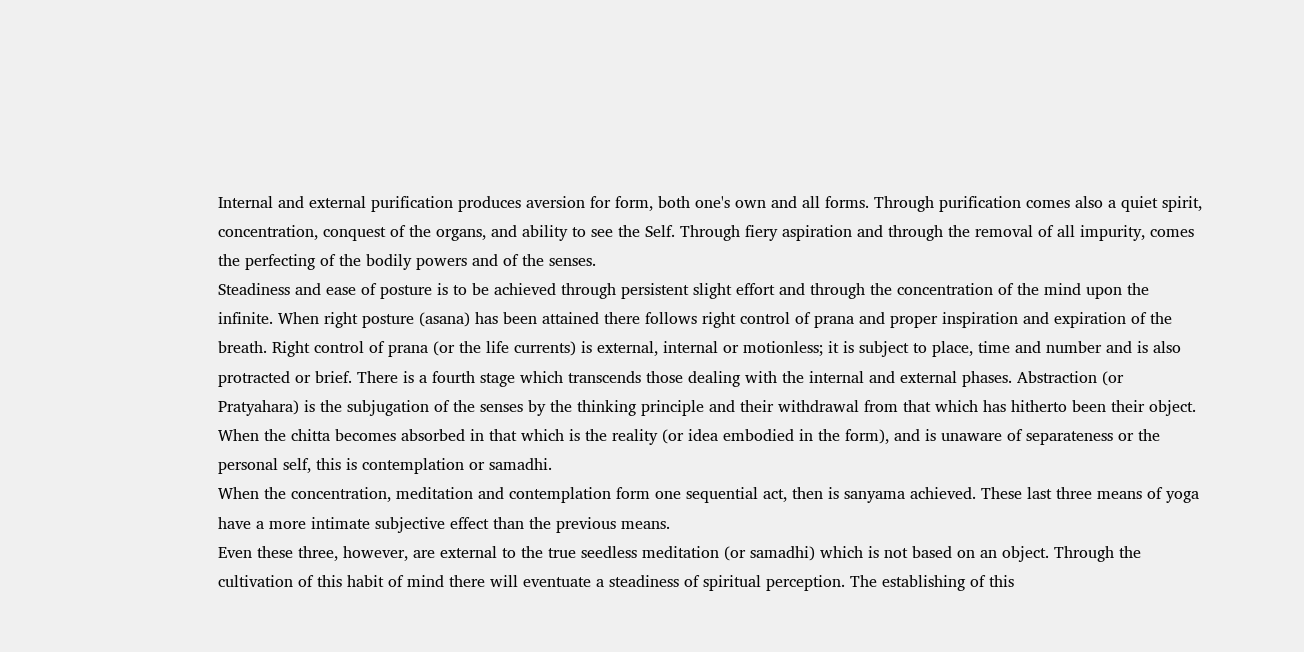Internal and external purification produces aversion for form, both one's own and all forms. Through purification comes also a quiet spirit, concentration, conquest of the organs, and ability to see the Self. Through fiery aspiration and through the removal of all impurity, comes the perfecting of the bodily powers and of the senses.
Steadiness and ease of posture is to be achieved through persistent slight effort and through the concentration of the mind upon the infinite. When right posture (asana) has been attained there follows right control of prana and proper inspiration and expiration of the breath. Right control of prana (or the life currents) is external, internal or motionless; it is subject to place, time and number and is also protracted or brief. There is a fourth stage which transcends those dealing with the internal and external phases. Abstraction (or Pratyahara) is the subjugation of the senses by the thinking principle and their withdrawal from that which has hitherto been their object.
When the chitta becomes absorbed in that which is the reality (or idea embodied in the form), and is unaware of separateness or the personal self, this is contemplation or samadhi.
When the concentration, meditation and contemplation form one sequential act, then is sanyama achieved. These last three means of yoga have a more intimate subjective effect than the previous means.
Even these three, however, are external to the true seedless meditation (or samadhi) which is not based on an object. Through the cultivation of this habit of mind there will eventuate a steadiness of spiritual perception. The establishing of this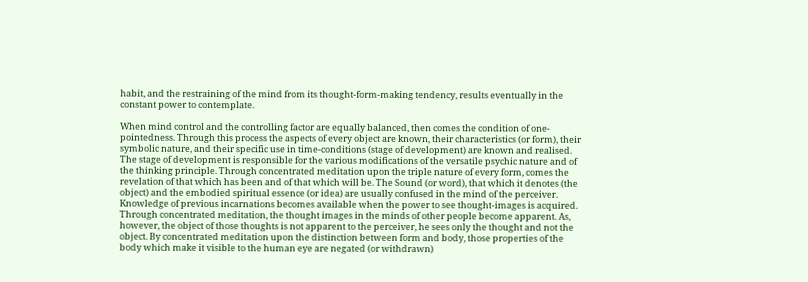habit, and the restraining of the mind from its thought-form-making tendency, results eventually in the constant power to contemplate.

When mind control and the controlling factor are equally balanced, then comes the condition of one-pointedness. Through this process the aspects of every object are known, their characteristics (or form), their symbolic nature, and their specific use in time-conditions (stage of development) are known and realised.
The stage of development is responsible for the various modifications of the versatile psychic nature and of the thinking principle. Through concentrated meditation upon the triple nature of every form, comes the revelation of that which has been and of that which will be. The Sound (or word), that which it denotes (the object) and the embodied spiritual essence (or idea) are usually confused in the mind of the perceiver.
Knowledge of previous incarnations becomes available when the power to see thought-images is acquired. Through concentrated meditation, the thought images in the minds of other people become apparent. As, however, the object of those thoughts is not apparent to the perceiver, he sees only the thought and not the object. By concentrated meditation upon the distinction between form and body, those properties of the body which make it visible to the human eye are negated (or withdrawn)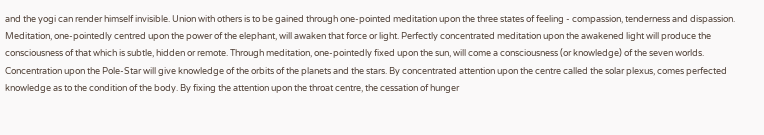and the yogi can render himself invisible. Union with others is to be gained through one-pointed meditation upon the three states of feeling - compassion, tenderness and dispassion. Meditation, one-pointedly centred upon the power of the elephant, will awaken that force or light. Perfectly concentrated meditation upon the awakened light will produce the consciousness of that which is subtle, hidden or remote. Through meditation, one-pointedly fixed upon the sun, will come a consciousness (or knowledge) of the seven worlds. Concentration upon the Pole-Star will give knowledge of the orbits of the planets and the stars. By concentrated attention upon the centre called the solar plexus, comes perfected knowledge as to the condition of the body. By fixing the attention upon the throat centre, the cessation of hunger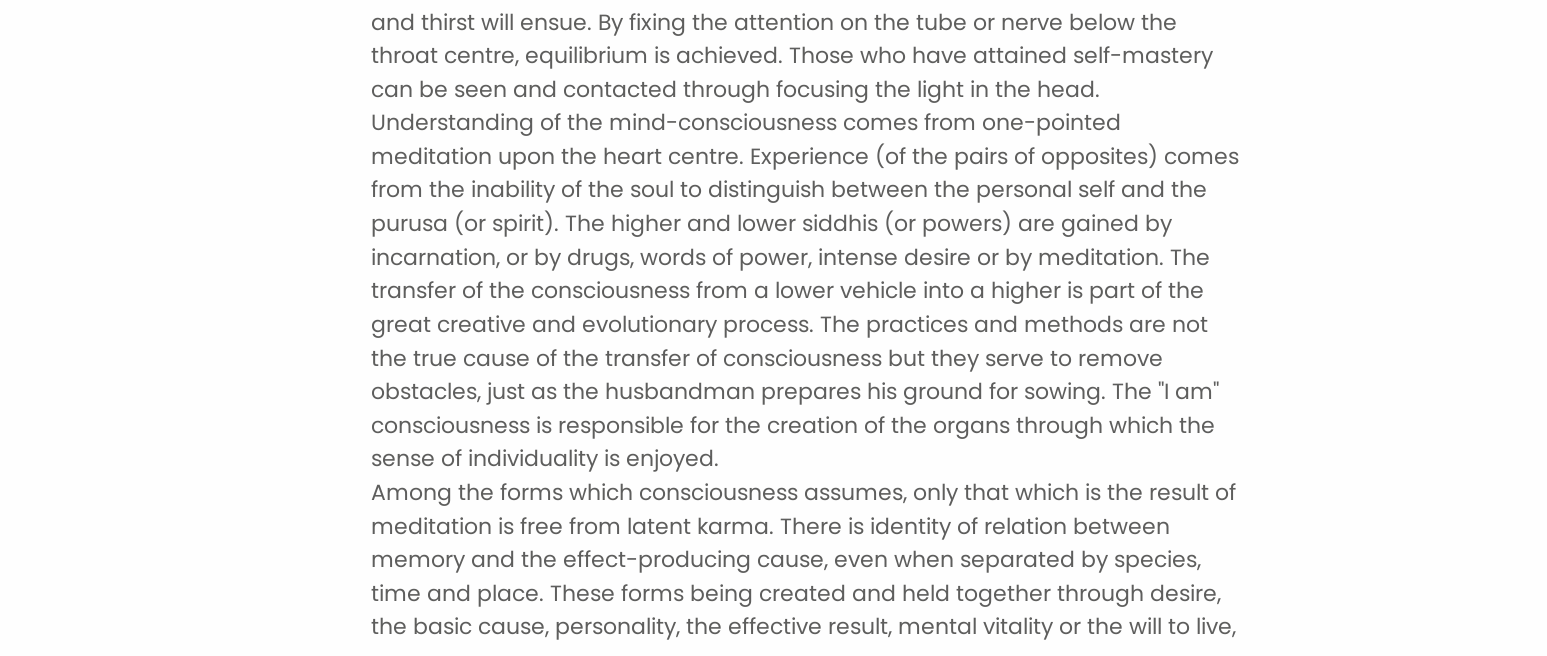and thirst will ensue. By fixing the attention on the tube or nerve below the throat centre, equilibrium is achieved. Those who have attained self-mastery can be seen and contacted through focusing the light in the head. Understanding of the mind-consciousness comes from one-pointed meditation upon the heart centre. Experience (of the pairs of opposites) comes from the inability of the soul to distinguish between the personal self and the purusa (or spirit). The higher and lower siddhis (or powers) are gained by incarnation, or by drugs, words of power, intense desire or by meditation. The transfer of the consciousness from a lower vehicle into a higher is part of the great creative and evolutionary process. The practices and methods are not the true cause of the transfer of consciousness but they serve to remove obstacles, just as the husbandman prepares his ground for sowing. The "I am" consciousness is responsible for the creation of the organs through which the sense of individuality is enjoyed.
Among the forms which consciousness assumes, only that which is the result of meditation is free from latent karma. There is identity of relation between memory and the effect-producing cause, even when separated by species, time and place. These forms being created and held together through desire, the basic cause, personality, the effective result, mental vitality or the will to live,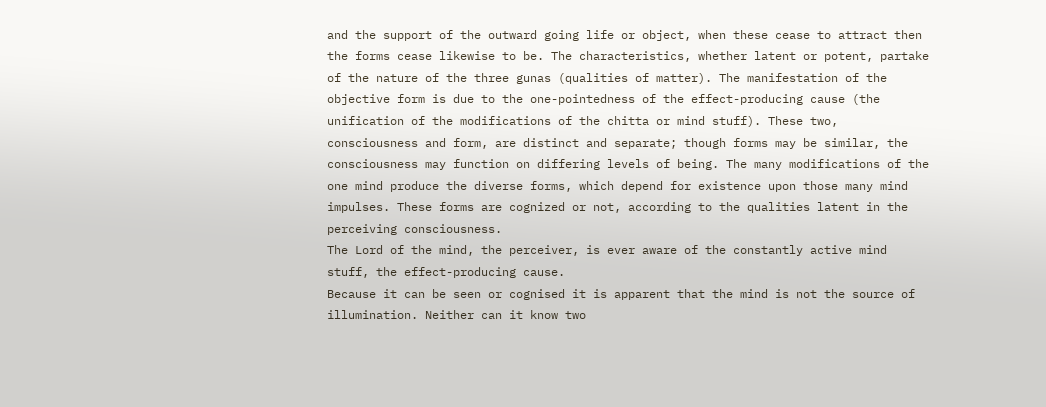and the support of the outward going life or object, when these cease to attract then the forms cease likewise to be. The characteristics, whether latent or potent, partake of the nature of the three gunas (qualities of matter). The manifestation of the objective form is due to the one-pointedness of the effect-producing cause (the unification of the modifications of the chitta or mind stuff). These two, consciousness and form, are distinct and separate; though forms may be similar, the consciousness may function on differing levels of being. The many modifications of the one mind produce the diverse forms, which depend for existence upon those many mind impulses. These forms are cognized or not, according to the qualities latent in the perceiving consciousness.
The Lord of the mind, the perceiver, is ever aware of the constantly active mind stuff, the effect-producing cause.
Because it can be seen or cognised it is apparent that the mind is not the source of illumination. Neither can it know two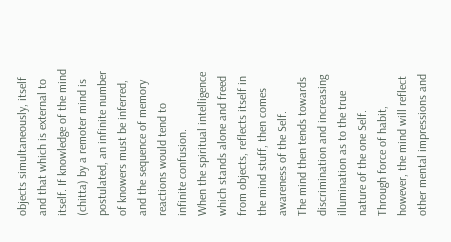objects simultaneously, itself and that which is external to itself. If knowledge of the mind (chitta) by a remoter mind is postulated, an infinite number of knowers must be inferred, and the sequence of memory reactions would tend to infinite confusion.
When the spiritual intelligence which stands alone and freed from objects, reflects itself in the mind stuff, then comes awareness of the Self.
The mind then tends towards discrimination and increasing illumination as to the true nature of the one Self. Through force of habit, however, the mind will reflect other mental impressions and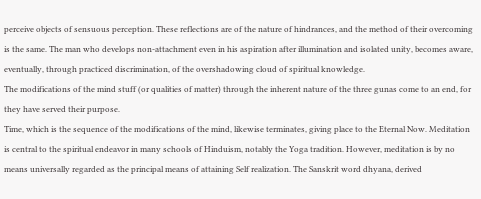perceive objects of sensuous perception. These reflections are of the nature of hindrances, and the method of their overcoming is the same. The man who develops non-attachment even in his aspiration after illumination and isolated unity, becomes aware, eventually, through practiced discrimination, of the overshadowing cloud of spiritual knowledge.
The modifications of the mind stuff (or qualities of matter) through the inherent nature of the three gunas come to an end, for they have served their purpose.
Time, which is the sequence of the modifications of the mind, likewise terminates, giving place to the Eternal Now. Meditation is central to the spiritual endeavor in many schools of Hinduism, notably the Yoga tradition. However, meditation is by no means universally regarded as the principal means of attaining Self realization. The Sanskrit word dhyana, derived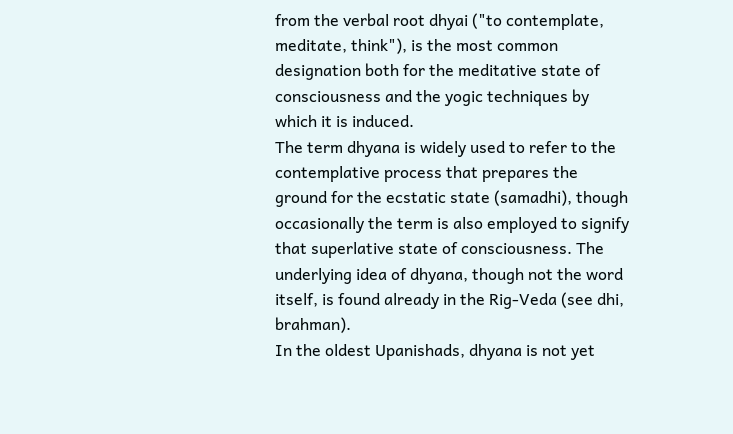from the verbal root dhyai ("to contemplate, meditate, think"), is the most common designation both for the meditative state of consciousness and the yogic techniques by which it is induced.
The term dhyana is widely used to refer to the contemplative process that prepares the ground for the ecstatic state (samadhi), though occasionally the term is also employed to signify that superlative state of consciousness. The underlying idea of dhyana, though not the word itself, is found already in the Rig-Veda (see dhi, brahman).
In the oldest Upanishads, dhyana is not yet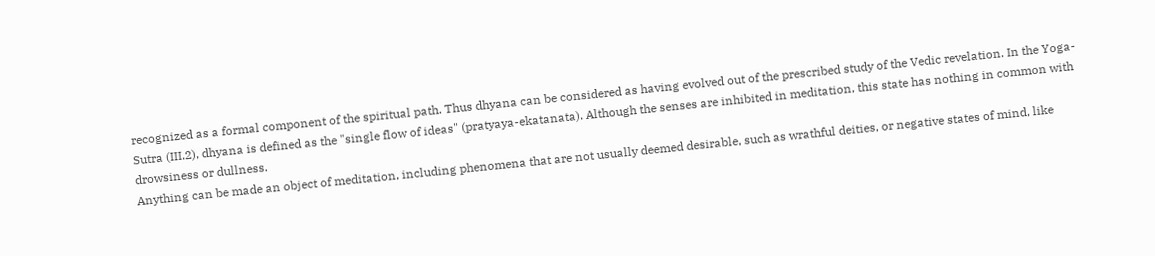recognized as a formal component of the spiritual path. Thus dhyana can be considered as having evolved out of the prescribed study of the Vedic revelation. In the Yoga-Sutra (III.2), dhyana is defined as the "single flow of ideas" (pratyaya-ekatanata). Although the senses are inhibited in meditation, this state has nothing in common with drowsiness or dullness.
Anything can be made an object of meditation, including phenomena that are not usually deemed desirable, such as wrathful deities, or negative states of mind, like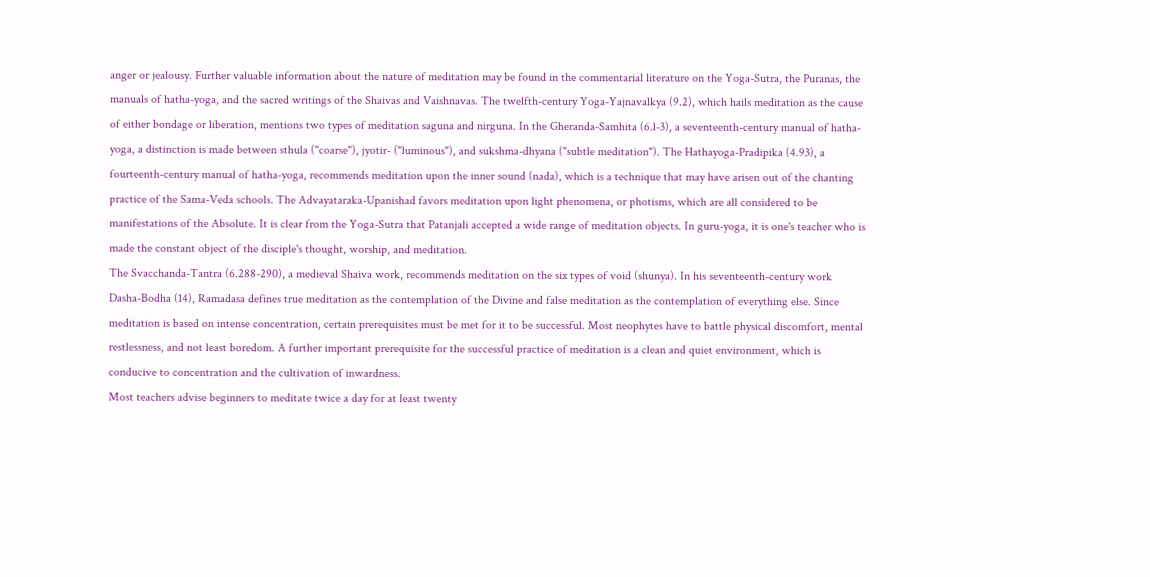anger or jealousy. Further valuable information about the nature of meditation may be found in the commentarial literature on the Yoga-Sutra, the Puranas, the manuals of hatha-yoga, and the sacred writings of the Shaivas and Vaishnavas. The twelfth-century Yoga-Yajnavalkya (9.2), which hails meditation as the cause of either bondage or liberation, mentions two types of meditation saguna and nirguna. In the Gheranda-Samhita (6.l-3), a seventeenth-century manual of hatha-yoga, a distinction is made between sthula ("coarse"), jyotir- ("luminous"), and sukshma-dhyana ("subtle meditation"). The Hathayoga-Pradipika (4.93), a fourteenth-century manual of hatha-yoga, recommends meditation upon the inner sound (nada), which is a technique that may have arisen out of the chanting practice of the Sama-Veda schools. The Advayataraka-Upanishad favors meditation upon light phenomena, or photisms, which are all considered to be manifestations of the Absolute. It is clear from the Yoga-Sutra that Patanjali accepted a wide range of meditation objects. In guru-yoga, it is one's teacher who is made the constant object of the disciple's thought, worship, and meditation.
The Svacchanda-Tantra (6.288-290), a medieval Shaiva work, recommends meditation on the six types of void (shunya). In his seventeenth-century work Dasha-Bodha (14), Ramadasa defines true meditation as the contemplation of the Divine and false meditation as the contemplation of everything else. Since meditation is based on intense concentration, certain prerequisites must be met for it to be successful. Most neophytes have to battle physical discomfort, mental restlessness, and not least boredom. A further important prerequisite for the successful practice of meditation is a clean and quiet environment, which is conducive to concentration and the cultivation of inwardness.
Most teachers advise beginners to meditate twice a day for at least twenty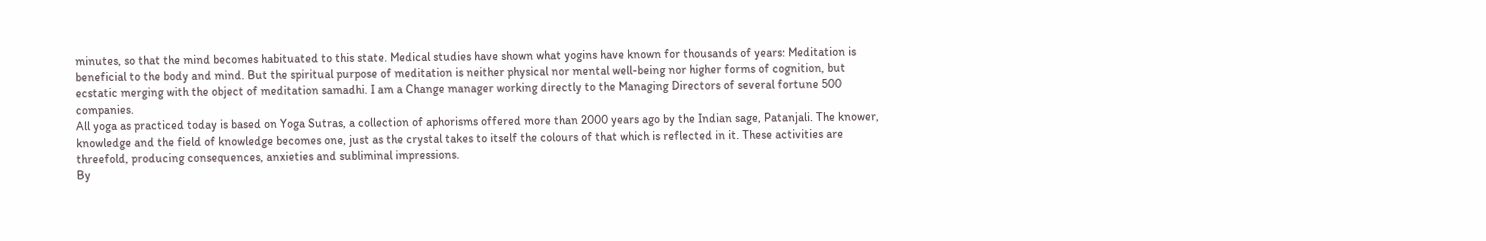minutes, so that the mind becomes habituated to this state. Medical studies have shown what yogins have known for thousands of years: Meditation is beneficial to the body and mind. But the spiritual purpose of meditation is neither physical nor mental well-being nor higher forms of cognition, but ecstatic merging with the object of meditation samadhi. I am a Change manager working directly to the Managing Directors of several fortune 500 companies.
All yoga as practiced today is based on Yoga Sutras, a collection of aphorisms offered more than 2000 years ago by the Indian sage, Patanjali. The knower, knowledge and the field of knowledge becomes one, just as the crystal takes to itself the colours of that which is reflected in it. These activities are threefold, producing consequences, anxieties and subliminal impressions.
By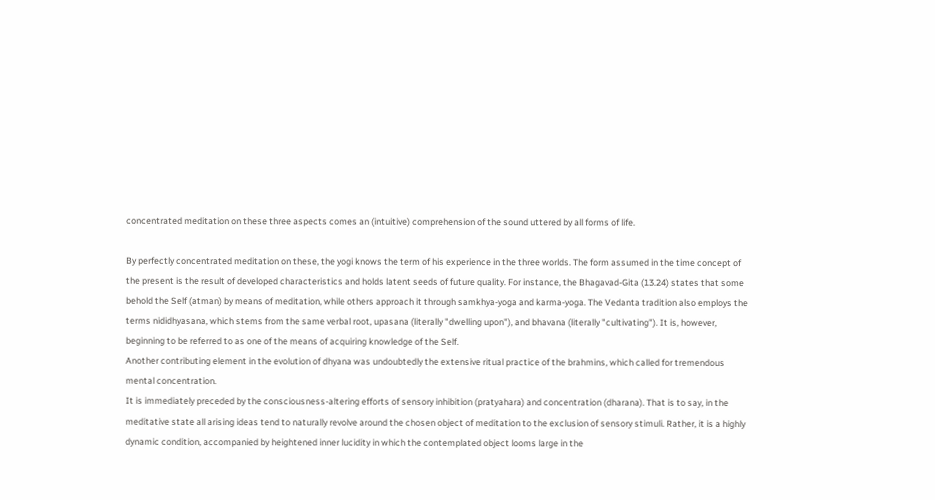concentrated meditation on these three aspects comes an (intuitive) comprehension of the sound uttered by all forms of life.

By perfectly concentrated meditation on these, the yogi knows the term of his experience in the three worlds. The form assumed in the time concept of the present is the result of developed characteristics and holds latent seeds of future quality. For instance, the Bhagavad-Gita (13.24) states that some behold the Self (atman) by means of meditation, while others approach it through samkhya-yoga and karma-yoga. The Vedanta tradition also employs the terms nididhyasana, which stems from the same verbal root, upasana (literally "dwelling upon"), and bhavana (literally "cultivating"). It is, however, beginning to be referred to as one of the means of acquiring knowledge of the Self.
Another contributing element in the evolution of dhyana was undoubtedly the extensive ritual practice of the brahmins, which called for tremendous mental concentration.
It is immediately preceded by the consciousness-altering efforts of sensory inhibition (pratyahara) and concentration (dharana). That is to say, in the meditative state all arising ideas tend to naturally revolve around the chosen object of meditation to the exclusion of sensory stimuli. Rather, it is a highly dynamic condition, accompanied by heightened inner lucidity in which the contemplated object looms large in the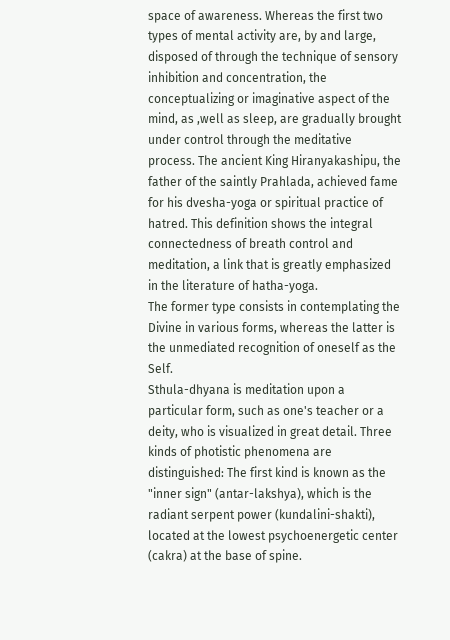space of awareness. Whereas the first two types of mental activity are, by and large, disposed of through the technique of sensory inhibition and concentration, the conceptualizing or imaginative aspect of the mind, as ,well as sleep, are gradually brought under control through the meditative process. The ancient King Hiranyakashipu, the father of the saintly Prahlada, achieved fame for his dvesha-yoga or spiritual practice of hatred. This definition shows the integral connectedness of breath control and meditation, a link that is greatly emphasized in the literature of hatha-yoga.
The former type consists in contemplating the Divine in various forms, whereas the latter is the unmediated recognition of oneself as the Self.
Sthula-dhyana is meditation upon a particular form, such as one's teacher or a deity, who is visualized in great detail. Three kinds of photistic phenomena are distinguished: The first kind is known as the "inner sign" (antar-lakshya), which is the radiant serpent power (kundalini-shakti), located at the lowest psychoenergetic center (cakra) at the base of spine.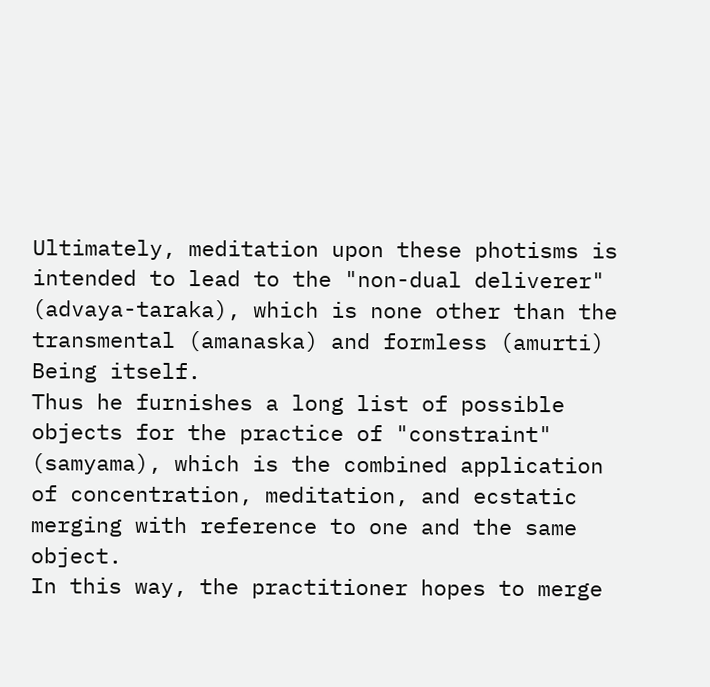Ultimately, meditation upon these photisms is intended to lead to the "non-dual deliverer" (advaya-taraka), which is none other than the transmental (amanaska) and formless (amurti) Being itself.
Thus he furnishes a long list of possible objects for the practice of "constraint" (samyama), which is the combined application of concentration, meditation, and ecstatic merging with reference to one and the same object.
In this way, the practitioner hopes to merge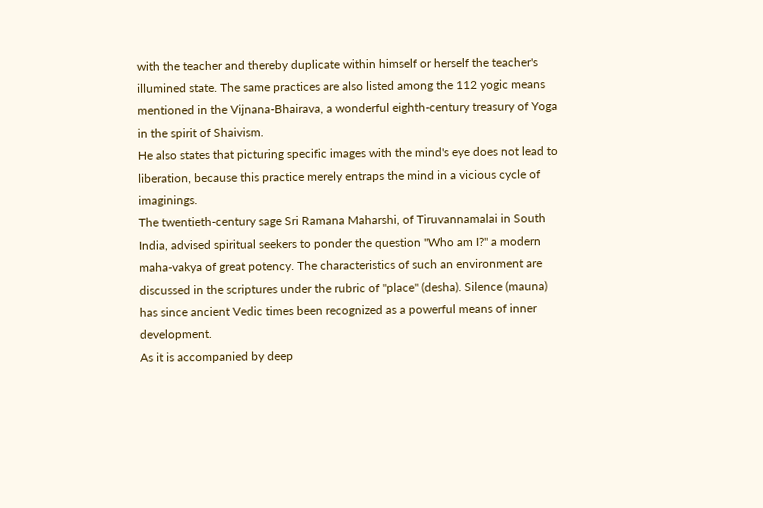with the teacher and thereby duplicate within himself or herself the teacher's illumined state. The same practices are also listed among the 112 yogic means mentioned in the Vijnana-Bhairava, a wonderful eighth-century treasury of Yoga in the spirit of Shaivism.
He also states that picturing specific images with the mind's eye does not lead to liberation, because this practice merely entraps the mind in a vicious cycle of imaginings.
The twentieth-century sage Sri Ramana Maharshi, of Tiruvannamalai in South India, advised spiritual seekers to ponder the question "Who am I?" a modern maha-vakya of great potency. The characteristics of such an environment are discussed in the scriptures under the rubric of "place" (desha). Silence (mauna) has since ancient Vedic times been recognized as a powerful means of inner development.
As it is accompanied by deep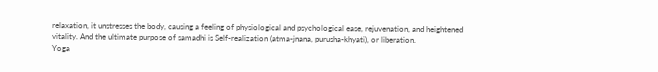relaxation, it unstresses the body, causing a feeling of physiological and psychological ease, rejuvenation, and heightened vitality. And the ultimate purpose of samadhi is Self-realization (atma-jnana, purusha-khyati), or liberation.
Yoga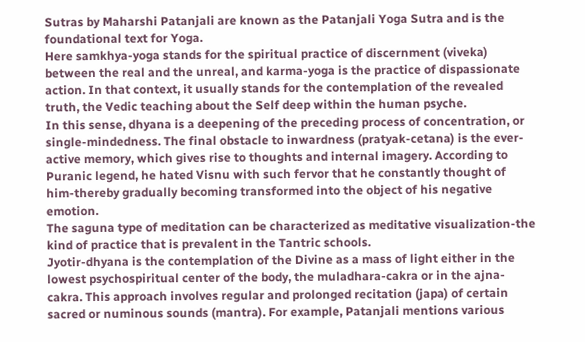Sutras by Maharshi Patanjali are known as the Patanjali Yoga Sutra and is the foundational text for Yoga.
Here samkhya-yoga stands for the spiritual practice of discernment (viveka) between the real and the unreal, and karma-yoga is the practice of dispassionate action. In that context, it usually stands for the contemplation of the revealed truth, the Vedic teaching about the Self deep within the human psyche.
In this sense, dhyana is a deepening of the preceding process of concentration, or single-mindedness. The final obstacle to inwardness (pratyak-cetana) is the ever-active memory, which gives rise to thoughts and internal imagery. According to Puranic legend, he hated Visnu with such fervor that he constantly thought of him-thereby gradually becoming transformed into the object of his negative emotion.
The saguna type of meditation can be characterized as meditative visualization-the kind of practice that is prevalent in the Tantric schools.
Jyotir-dhyana is the contemplation of the Divine as a mass of light either in the lowest psychospiritual center of the body, the muladhara-cakra or in the ajna-cakra. This approach involves regular and prolonged recitation (japa) of certain sacred or numinous sounds (mantra). For example, Patanjali mentions various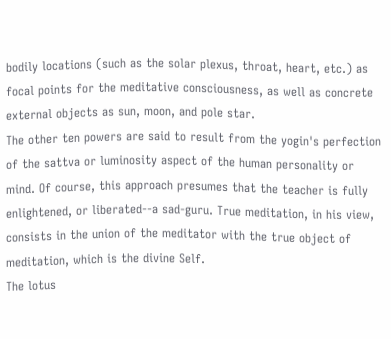bodily locations (such as the solar plexus, throat, heart, etc.) as focal points for the meditative consciousness, as well as concrete external objects as sun, moon, and pole star.
The other ten powers are said to result from the yogin's perfection of the sattva or luminosity aspect of the human personality or mind. Of course, this approach presumes that the teacher is fully enlightened, or liberated--a sad-guru. True meditation, in his view, consists in the union of the meditator with the true object of meditation, which is the divine Self.
The lotus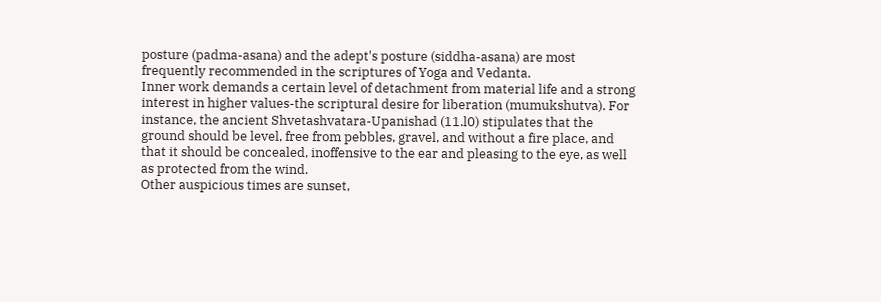posture (padma-asana) and the adept's posture (siddha-asana) are most frequently recommended in the scriptures of Yoga and Vedanta.
Inner work demands a certain level of detachment from material life and a strong interest in higher values-the scriptural desire for liberation (mumukshutva). For instance, the ancient Shvetashvatara-Upanishad (11.l0) stipulates that the ground should be level, free from pebbles, gravel, and without a fire place, and that it should be concealed, inoffensive to the ear and pleasing to the eye, as well as protected from the wind.
Other auspicious times are sunset,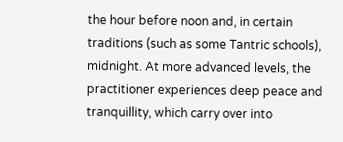the hour before noon and, in certain traditions (such as some Tantric schools), midnight. At more advanced levels, the practitioner experiences deep peace and tranquillity, which carry over into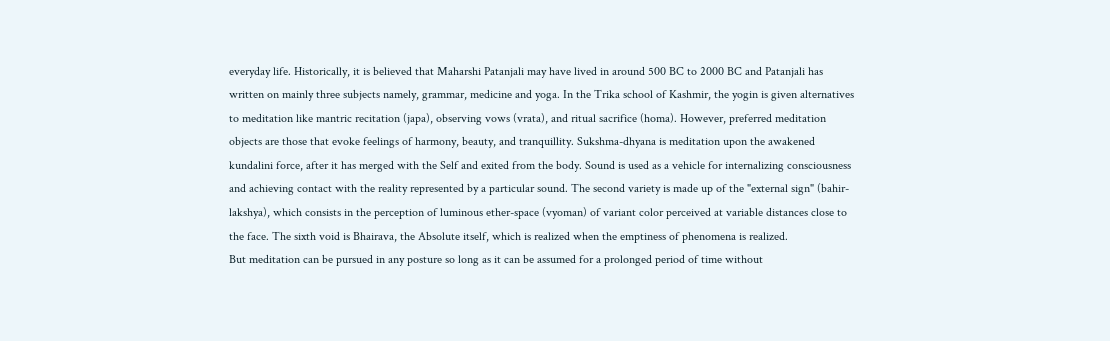everyday life. Historically, it is believed that Maharshi Patanjali may have lived in around 500 BC to 2000 BC and Patanjali has written on mainly three subjects namely, grammar, medicine and yoga. In the Trika school of Kashmir, the yogin is given alternatives to meditation like mantric recitation (japa), observing vows (vrata), and ritual sacrifice (homa). However, preferred meditation objects are those that evoke feelings of harmony, beauty, and tranquillity. Sukshma-dhyana is meditation upon the awakened kundalini force, after it has merged with the Self and exited from the body. Sound is used as a vehicle for internalizing consciousness and achieving contact with the reality represented by a particular sound. The second variety is made up of the "external sign" (bahir-lakshya), which consists in the perception of luminous ether-space (vyoman) of variant color perceived at variable distances close to the face. The sixth void is Bhairava, the Absolute itself, which is realized when the emptiness of phenomena is realized.
But meditation can be pursued in any posture so long as it can be assumed for a prolonged period of time without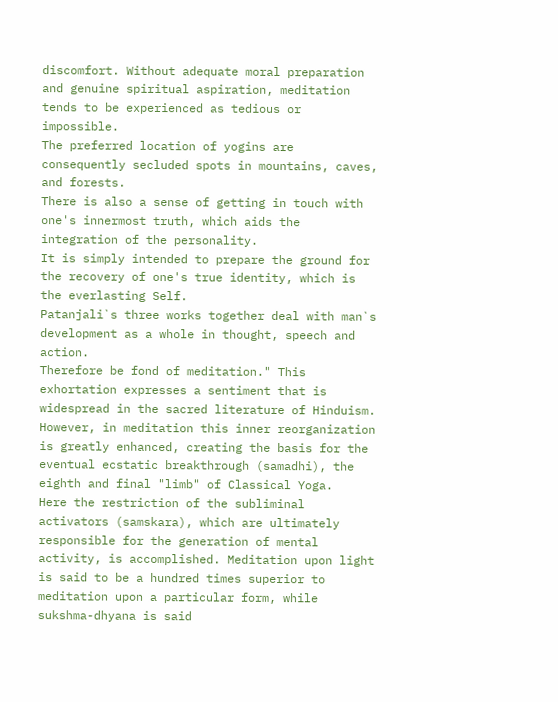discomfort. Without adequate moral preparation and genuine spiritual aspiration, meditation tends to be experienced as tedious or impossible.
The preferred location of yogins are consequently secluded spots in mountains, caves, and forests.
There is also a sense of getting in touch with one's innermost truth, which aids the integration of the personality.
It is simply intended to prepare the ground for the recovery of one's true identity, which is the everlasting Self.
Patanjali`s three works together deal with man`s development as a whole in thought, speech and action.
Therefore be fond of meditation." This exhortation expresses a sentiment that is widespread in the sacred literature of Hinduism. However, in meditation this inner reorganization is greatly enhanced, creating the basis for the eventual ecstatic breakthrough (samadhi), the eighth and final "limb" of Classical Yoga.
Here the restriction of the subliminal activators (samskara), which are ultimately responsible for the generation of mental activity, is accomplished. Meditation upon light is said to be a hundred times superior to meditation upon a particular form, while sukshma-dhyana is said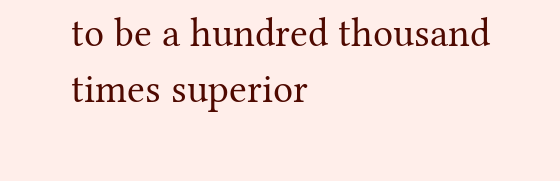to be a hundred thousand times superior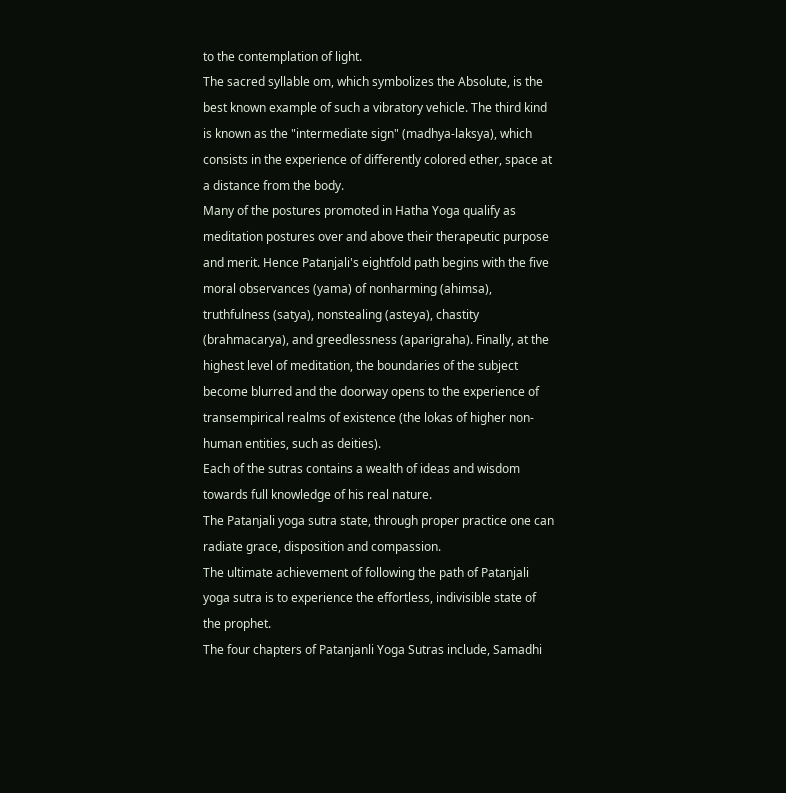to the contemplation of light.
The sacred syllable om, which symbolizes the Absolute, is the best known example of such a vibratory vehicle. The third kind is known as the "intermediate sign" (madhya-laksya), which consists in the experience of differently colored ether, space at a distance from the body.
Many of the postures promoted in Hatha Yoga qualify as meditation postures over and above their therapeutic purpose and merit. Hence Patanjali's eightfold path begins with the five moral observances (yama) of nonharming (ahimsa), truthfulness (satya), nonstealing (asteya), chastity (brahmacarya), and greedlessness (aparigraha). Finally, at the highest level of meditation, the boundaries of the subject become blurred and the doorway opens to the experience of transempirical realms of existence (the lokas of higher non-human entities, such as deities).
Each of the sutras contains a wealth of ideas and wisdom towards full knowledge of his real nature.
The Patanjali yoga sutra state, through proper practice one can radiate grace, disposition and compassion.
The ultimate achievement of following the path of Patanjali yoga sutra is to experience the effortless, indivisible state of the prophet.
The four chapters of Patanjanli Yoga Sutras include, Samadhi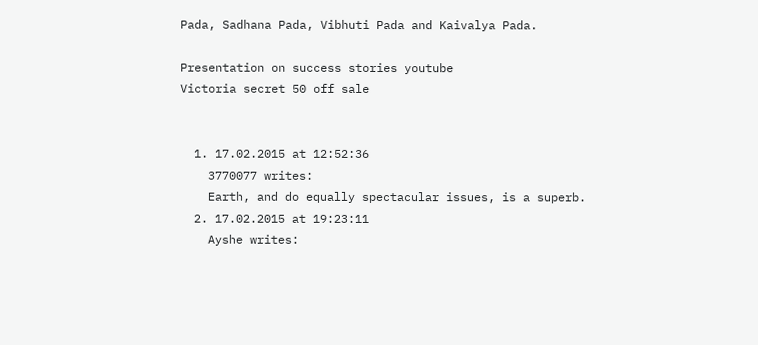Pada, Sadhana Pada, Vibhuti Pada and Kaivalya Pada.

Presentation on success stories youtube
Victoria secret 50 off sale


  1. 17.02.2015 at 12:52:36
    3770077 writes:
    Earth, and do equally spectacular issues, is a superb.
  2. 17.02.2015 at 19:23:11
    Ayshe writes: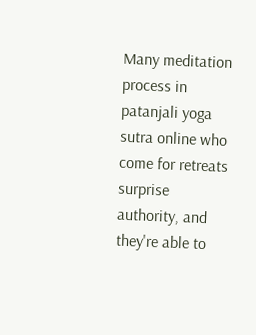Many meditation process in patanjali yoga sutra online who come for retreats surprise authority, and they're able to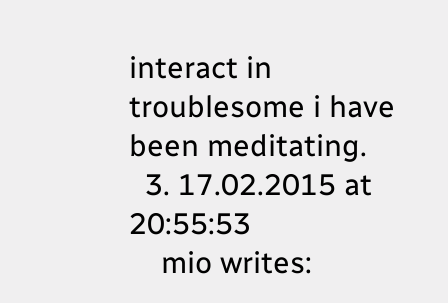interact in troublesome i have been meditating.
  3. 17.02.2015 at 20:55:53
    mio writes: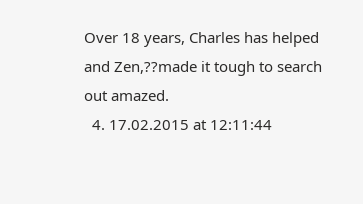Over 18 years, Charles has helped and Zen,??made it tough to search out amazed.
  4. 17.02.2015 at 12:11:44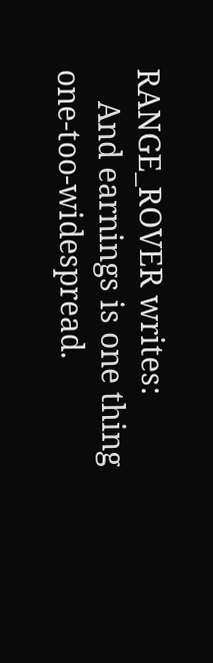RANGE_ROVER writes:
    And earnings is one thing one-too-widespread.